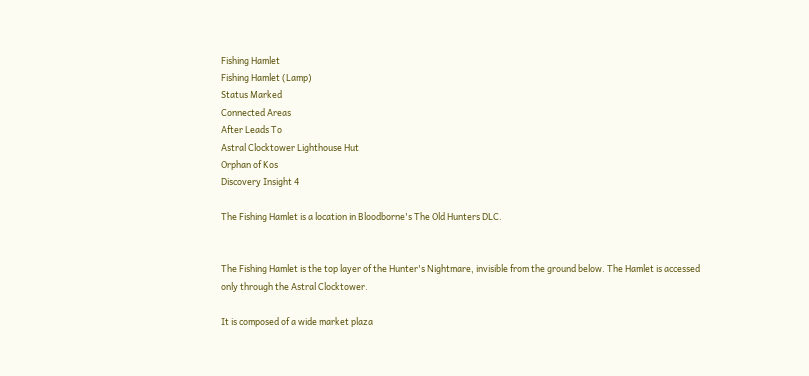Fishing Hamlet
Fishing Hamlet (Lamp)
Status Marked
Connected Areas
After Leads To
Astral Clocktower Lighthouse Hut
Orphan of Kos
Discovery Insight 4

The Fishing Hamlet is a location in Bloodborne's The Old Hunters DLC.


The Fishing Hamlet is the top layer of the Hunter's Nightmare, invisible from the ground below. The Hamlet is accessed only through the Astral Clocktower.

It is composed of a wide market plaza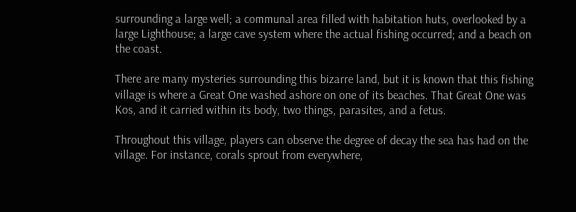surrounding a large well; a communal area filled with habitation huts, overlooked by a large Lighthouse; a large cave system where the actual fishing occurred; and a beach on the coast.

There are many mysteries surrounding this bizarre land, but it is known that this fishing village is where a Great One washed ashore on one of its beaches. That Great One was Kos, and it carried within its body, two things, parasites, and a fetus.

Throughout this village, players can observe the degree of decay the sea has had on the village. For instance, corals sprout from everywhere,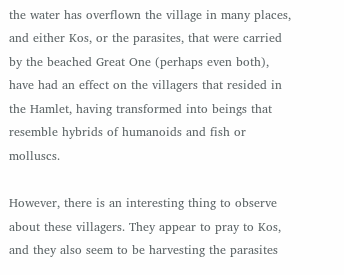the water has overflown the village in many places, and either Kos, or the parasites, that were carried by the beached Great One (perhaps even both), have had an effect on the villagers that resided in the Hamlet, having transformed into beings that resemble hybrids of humanoids and fish or molluscs.

However, there is an interesting thing to observe about these villagers. They appear to pray to Kos, and they also seem to be harvesting the parasites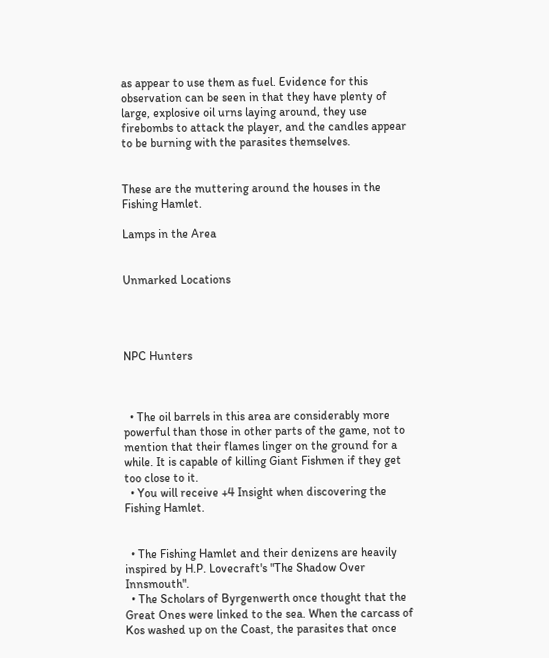as appear to use them as fuel. Evidence for this observation can be seen in that they have plenty of large, explosive oil urns laying around, they use firebombs to attack the player, and the candles appear to be burning with the parasites themselves.


These are the muttering around the houses in the Fishing Hamlet.

Lamps in the Area


Unmarked Locations




NPC Hunters



  • The oil barrels in this area are considerably more powerful than those in other parts of the game, not to mention that their flames linger on the ground for a while. It is capable of killing Giant Fishmen if they get too close to it.
  • You will receive +4 Insight when discovering the Fishing Hamlet.


  • The Fishing Hamlet and their denizens are heavily inspired by H.P. Lovecraft's "The Shadow Over Innsmouth".
  • The Scholars of Byrgenwerth once thought that the Great Ones were linked to the sea. When the carcass of Kos washed up on the Coast, the parasites that once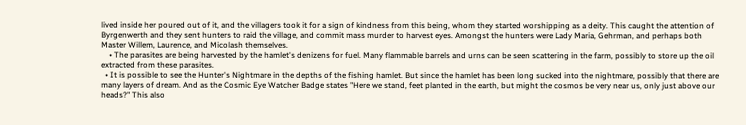lived inside her poured out of it, and the villagers took it for a sign of kindness from this being, whom they started worshipping as a deity. This caught the attention of Byrgenwerth and they sent hunters to raid the village, and commit mass murder to harvest eyes. Amongst the hunters were Lady Maria, Gehrman, and perhaps both Master Willem, Laurence, and Micolash themselves.
    • The parasites are being harvested by the hamlet's denizens for fuel. Many flammable barrels and urns can be seen scattering in the farm, possibly to store up the oil extracted from these parasites.
  • It is possible to see the Hunter's Nightmare in the depths of the fishing hamlet. But since the hamlet has been long sucked into the nightmare, possibly that there are many layers of dream. And as the Cosmic Eye Watcher Badge states "Here we stand, feet planted in the earth, but might the cosmos be very near us, only just above our heads?" This also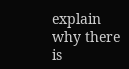explain why there is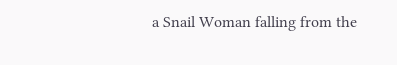a Snail Woman falling from the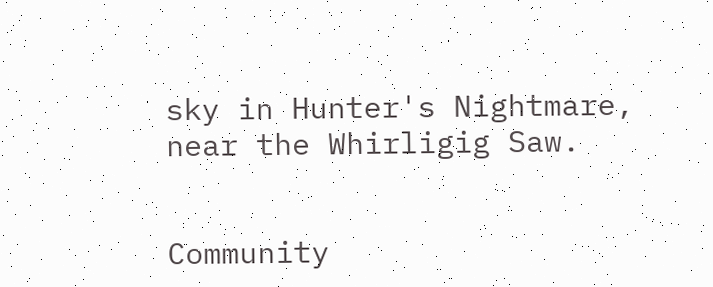sky in Hunter's Nightmare, near the Whirligig Saw.


Community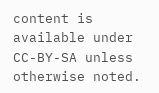content is available under CC-BY-SA unless otherwise noted.